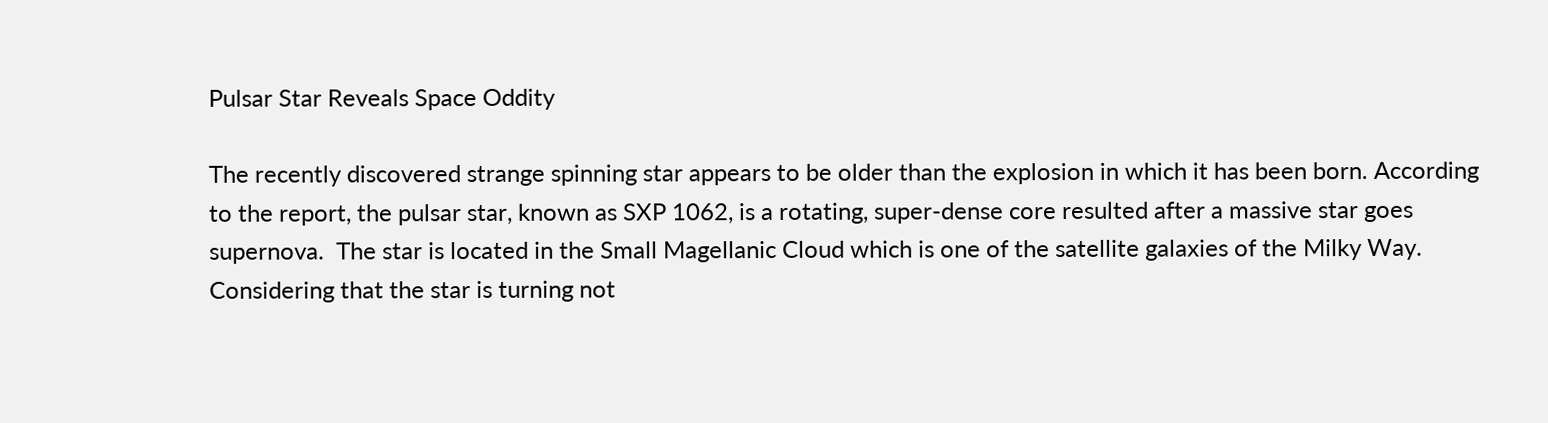Pulsar Star Reveals Space Oddity

The recently discovered strange spinning star appears to be older than the explosion in which it has been born. According to the report, the pulsar star, known as SXP 1062, is a rotating, super-dense core resulted after a massive star goes supernova.  The star is located in the Small Magellanic Cloud which is one of the satellite galaxies of the Milky Way. Considering that the star is turning not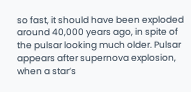so fast, it should have been exploded around 40,000 years ago, in spite of the pulsar looking much older. Pulsar appears after supernova explosion, when a star‘s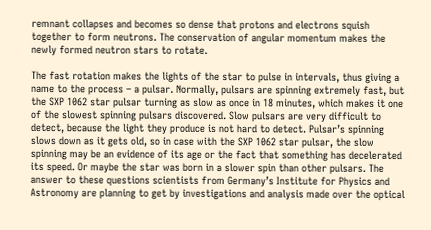remnant collapses and becomes so dense that protons and electrons squish together to form neutrons. The conservation of angular momentum makes the newly formed neutron stars to rotate.

The fast rotation makes the lights of the star to pulse in intervals, thus giving a name to the process – a pulsar. Normally, pulsars are spinning extremely fast, but the SXP 1062 star pulsar turning as slow as once in 18 minutes, which makes it one of the slowest spinning pulsars discovered. Slow pulsars are very difficult to detect, because the light they produce is not hard to detect. Pulsar’s spinning slows down as it gets old, so in case with the SXP 1062 star pulsar, the slow spinning may be an evidence of its age or the fact that something has decelerated its speed. Or maybe the star was born in a slower spin than other pulsars. The answer to these questions scientists from Germany’s Institute for Physics and Astronomy are planning to get by investigations and analysis made over the optical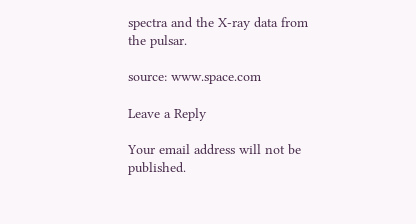spectra and the X-ray data from the pulsar.

source: www.space.com

Leave a Reply

Your email address will not be published.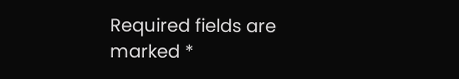Required fields are marked *